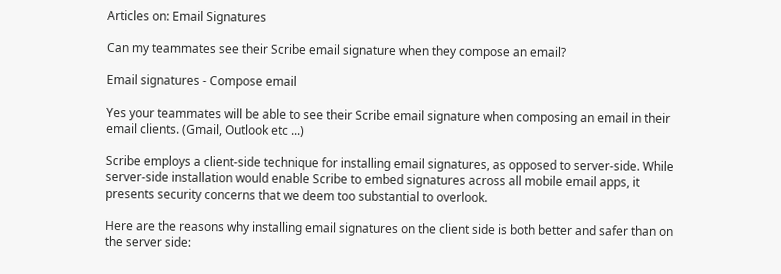Articles on: Email Signatures

Can my teammates see their Scribe email signature when they compose an email?

Email signatures - Compose email

Yes your teammates will be able to see their Scribe email signature when composing an email in their email clients. (Gmail, Outlook etc ...)

Scribe employs a client-side technique for installing email signatures, as opposed to server-side. While server-side installation would enable Scribe to embed signatures across all mobile email apps, it presents security concerns that we deem too substantial to overlook.

Here are the reasons why installing email signatures on the client side is both better and safer than on the server side: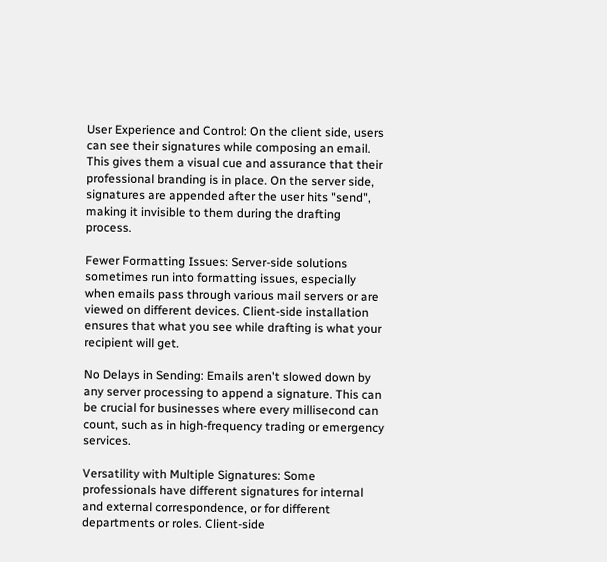User Experience and Control: On the client side, users can see their signatures while composing an email. This gives them a visual cue and assurance that their professional branding is in place. On the server side, signatures are appended after the user hits "send", making it invisible to them during the drafting process.

Fewer Formatting Issues: Server-side solutions sometimes run into formatting issues, especially when emails pass through various mail servers or are viewed on different devices. Client-side installation ensures that what you see while drafting is what your recipient will get.

No Delays in Sending: Emails aren't slowed down by any server processing to append a signature. This can be crucial for businesses where every millisecond can count, such as in high-frequency trading or emergency services.

Versatility with Multiple Signatures: Some professionals have different signatures for internal and external correspondence, or for different departments or roles. Client-side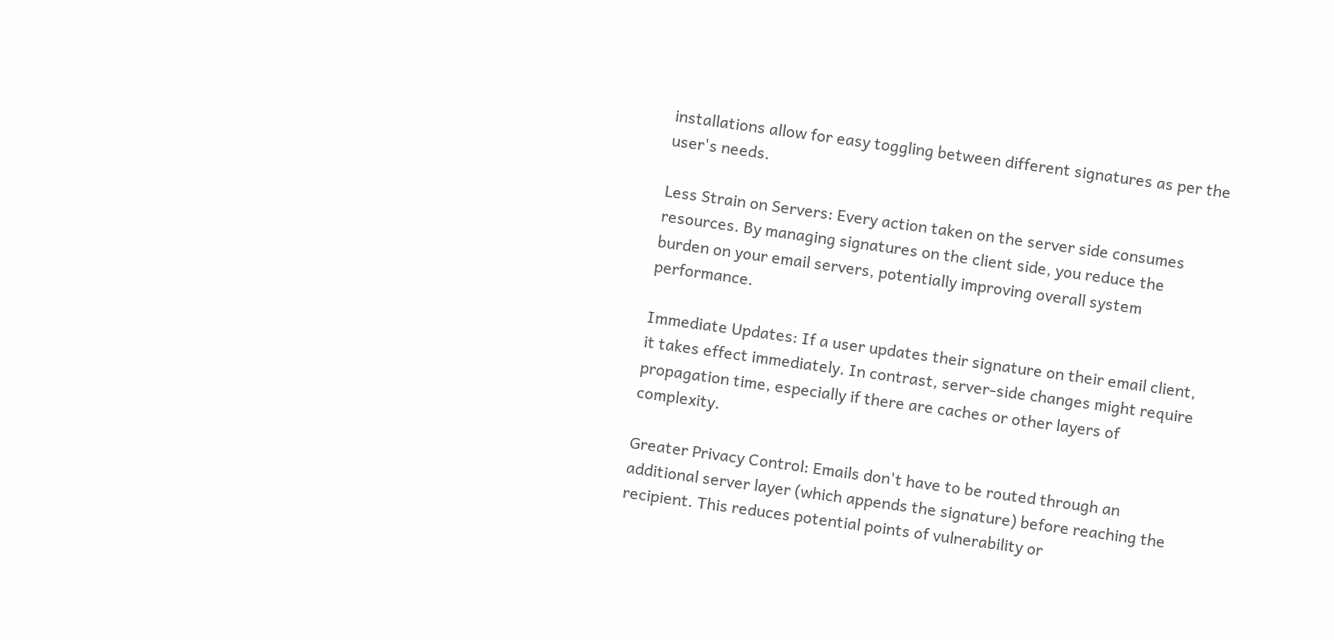installations allow for easy toggling between different signatures as per the user's needs.

Less Strain on Servers: Every action taken on the server side consumes resources. By managing signatures on the client side, you reduce the burden on your email servers, potentially improving overall system performance.

Immediate Updates: If a user updates their signature on their email client, it takes effect immediately. In contrast, server-side changes might require propagation time, especially if there are caches or other layers of complexity.

Greater Privacy Control: Emails don't have to be routed through an additional server layer (which appends the signature) before reaching the recipient. This reduces potential points of vulnerability or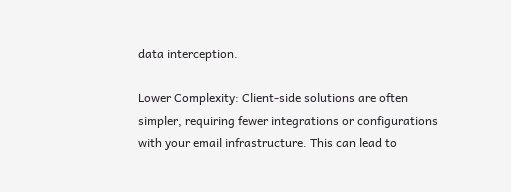data interception.

Lower Complexity: Client-side solutions are often simpler, requiring fewer integrations or configurations with your email infrastructure. This can lead to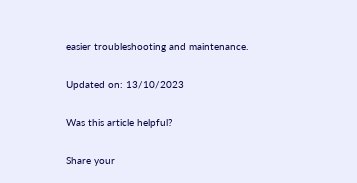easier troubleshooting and maintenance.

Updated on: 13/10/2023

Was this article helpful?

Share your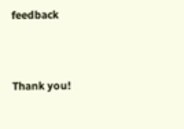feedback


Thank you!